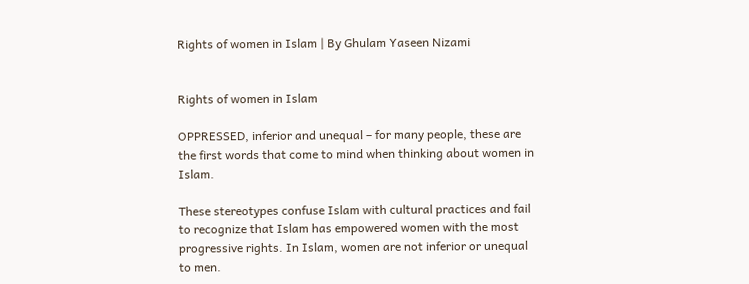Rights of women in Islam | By Ghulam Yaseen Nizami


Rights of women in Islam

OPPRESSED, inferior and unequal – for many people, these are the first words that come to mind when thinking about women in Islam.

These stereotypes confuse Islam with cultural practices and fail to recognize that Islam has empowered women with the most progressive rights. In Islam, women are not inferior or unequal to men.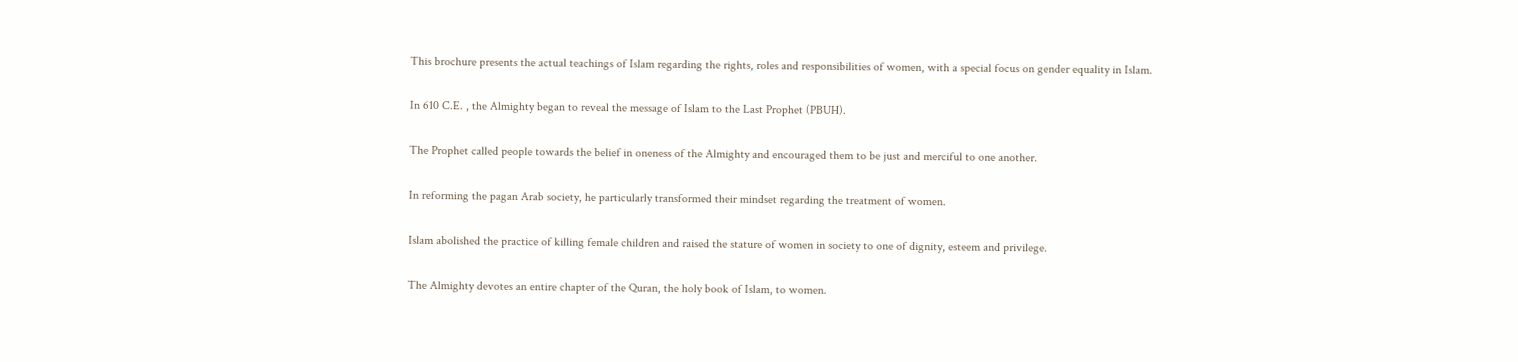This brochure presents the actual teachings of Islam regarding the rights, roles and responsibilities of women, with a special focus on gender equality in Islam.

In 610 C.E. , the Almighty began to reveal the message of Islam to the Last Prophet (PBUH).

The Prophet called people towards the belief in oneness of the Almighty and encouraged them to be just and merciful to one another.

In reforming the pagan Arab society, he particularly transformed their mindset regarding the treatment of women.

Islam abolished the practice of killing female children and raised the stature of women in society to one of dignity, esteem and privilege.

The Almighty devotes an entire chapter of the Quran, the holy book of Islam, to women.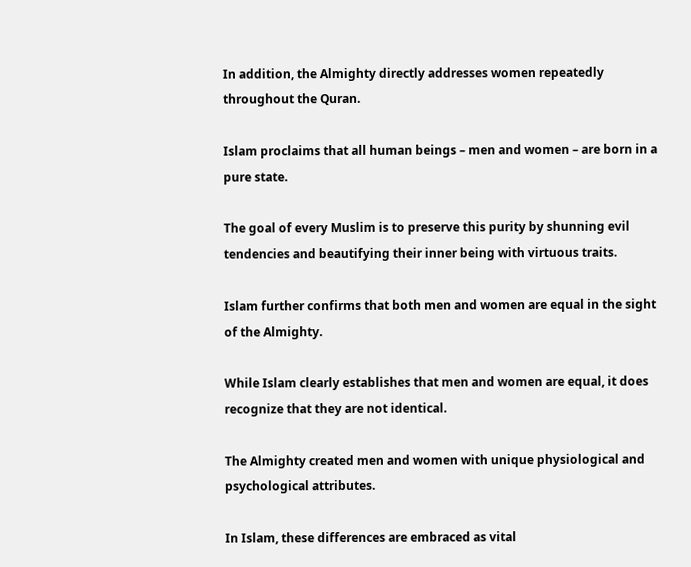In addition, the Almighty directly addresses women repeatedly throughout the Quran.

Islam proclaims that all human beings – men and women – are born in a pure state.

The goal of every Muslim is to preserve this purity by shunning evil tendencies and beautifying their inner being with virtuous traits.

Islam further confirms that both men and women are equal in the sight of the Almighty.

While Islam clearly establishes that men and women are equal, it does recognize that they are not identical.

The Almighty created men and women with unique physiological and psychological attributes.

In Islam, these differences are embraced as vital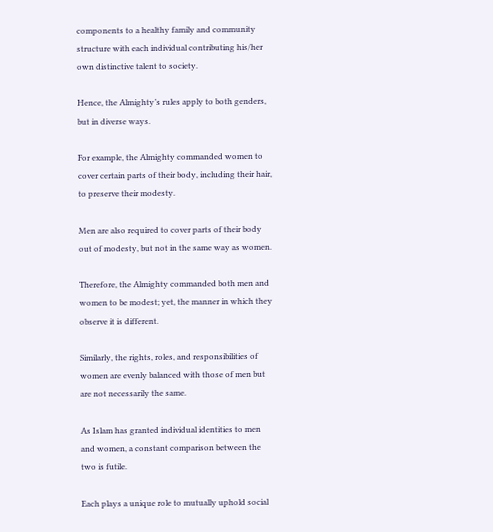components to a healthy family and community structure with each individual contributing his/her own distinctive talent to society.

Hence, the Almighty’s rules apply to both genders, but in diverse ways.

For example, the Almighty commanded women to cover certain parts of their body, including their hair, to preserve their modesty.

Men are also required to cover parts of their body out of modesty, but not in the same way as women.

Therefore, the Almighty commanded both men and women to be modest; yet, the manner in which they observe it is different.

Similarly, the rights, roles, and responsibilities of women are evenly balanced with those of men but are not necessarily the same.

As Islam has granted individual identities to men and women, a constant comparison between the two is futile.

Each plays a unique role to mutually uphold social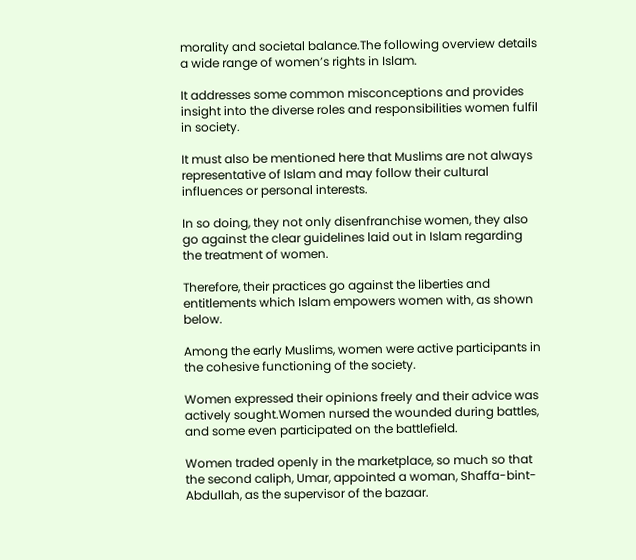morality and societal balance.The following overview details a wide range of women’s rights in Islam.

It addresses some common misconceptions and provides insight into the diverse roles and responsibilities women fulfil in society.

It must also be mentioned here that Muslims are not always representative of Islam and may follow their cultural influences or personal interests.

In so doing, they not only disenfranchise women, they also go against the clear guidelines laid out in Islam regarding the treatment of women.

Therefore, their practices go against the liberties and entitlements which Islam empowers women with, as shown below.

Among the early Muslims, women were active participants in the cohesive functioning of the society.

Women expressed their opinions freely and their advice was actively sought.Women nursed the wounded during battles, and some even participated on the battlefield.

Women traded openly in the marketplace, so much so that the second caliph, Umar, appointed a woman, Shaffa-bint-Abdullah, as the supervisor of the bazaar.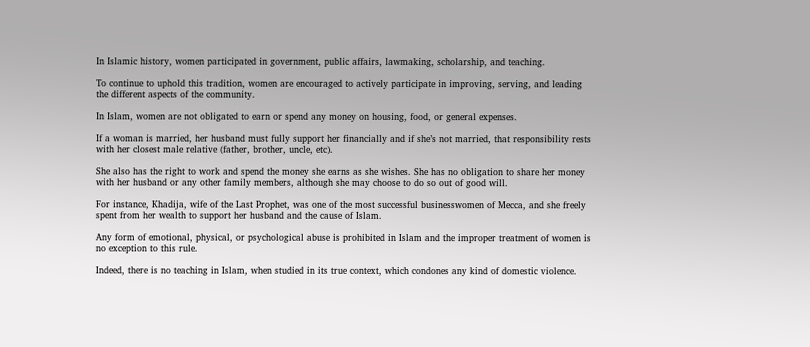In Islamic history, women participated in government, public affairs, lawmaking, scholarship, and teaching.

To continue to uphold this tradition, women are encouraged to actively participate in improving, serving, and leading the different aspects of the community.

In Islam, women are not obligated to earn or spend any money on housing, food, or general expenses.

If a woman is married, her husband must fully support her financially and if she’s not married, that responsibility rests with her closest male relative (father, brother, uncle, etc).

She also has the right to work and spend the money she earns as she wishes. She has no obligation to share her money with her husband or any other family members, although she may choose to do so out of good will.

For instance, Khadija, wife of the Last Prophet, was one of the most successful businesswomen of Mecca, and she freely spent from her wealth to support her husband and the cause of Islam.

Any form of emotional, physical, or psychological abuse is prohibited in Islam and the improper treatment of women is no exception to this rule.

Indeed, there is no teaching in Islam, when studied in its true context, which condones any kind of domestic violence.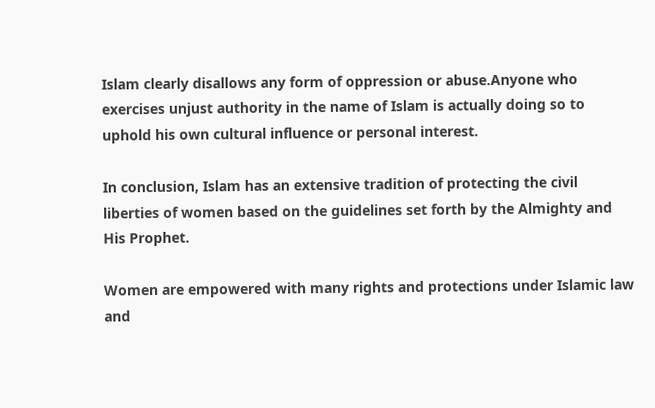Islam clearly disallows any form of oppression or abuse.Anyone who exercises unjust authority in the name of Islam is actually doing so to uphold his own cultural influence or personal interest.

In conclusion, Islam has an extensive tradition of protecting the civil liberties of women based on the guidelines set forth by the Almighty and His Prophet.

Women are empowered with many rights and protections under Islamic law and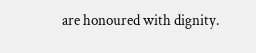are honoured with dignity.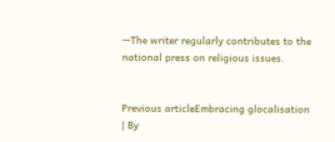—The writer regularly contributes to the national press on religious issues.


Previous articleEmbracing glocalisation | By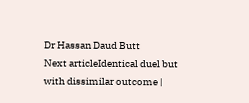Dr Hassan Daud Butt
Next articleIdentical duel but with dissimilar outcome |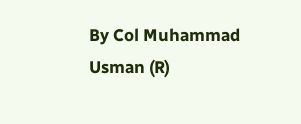By Col Muhammad Usman (R)